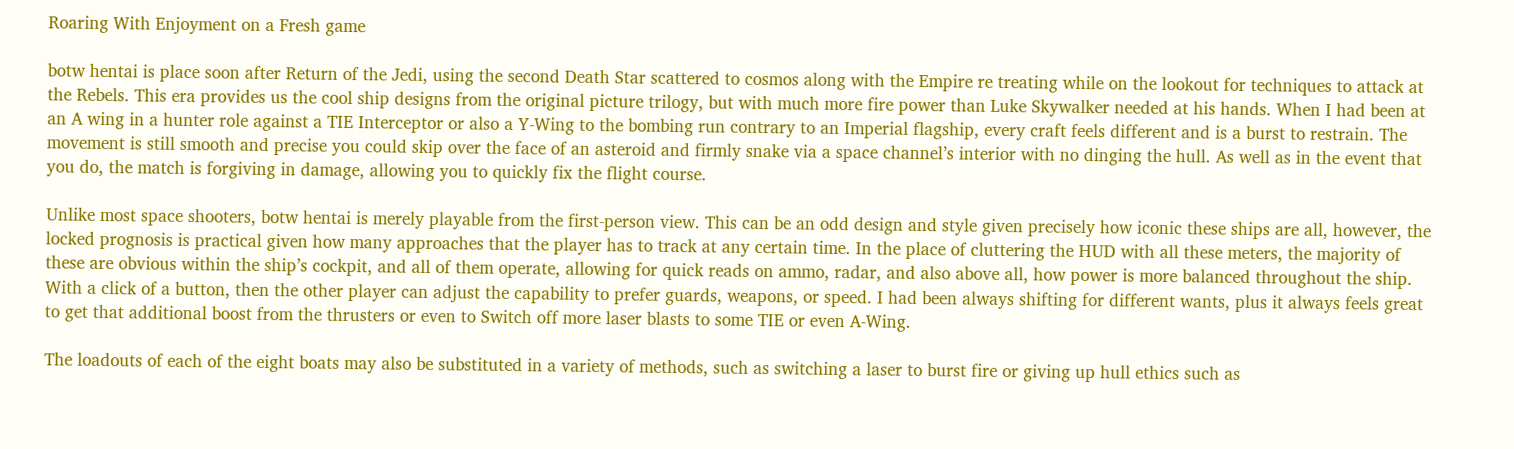Roaring With Enjoyment on a Fresh game

botw hentai is place soon after Return of the Jedi, using the second Death Star scattered to cosmos along with the Empire re treating while on the lookout for techniques to attack at the Rebels. This era provides us the cool ship designs from the original picture trilogy, but with much more fire power than Luke Skywalker needed at his hands. When I had been at an A wing in a hunter role against a TIE Interceptor or also a Y-Wing to the bombing run contrary to an Imperial flagship, every craft feels different and is a burst to restrain. The movement is still smooth and precise you could skip over the face of an asteroid and firmly snake via a space channel’s interior with no dinging the hull. As well as in the event that you do, the match is forgiving in damage, allowing you to quickly fix the flight course.

Unlike most space shooters, botw hentai is merely playable from the first-person view. This can be an odd design and style given precisely how iconic these ships are all, however, the locked prognosis is practical given how many approaches that the player has to track at any certain time. In the place of cluttering the HUD with all these meters, the majority of these are obvious within the ship’s cockpit, and all of them operate, allowing for quick reads on ammo, radar, and also above all, how power is more balanced throughout the ship. With a click of a button, then the other player can adjust the capability to prefer guards, weapons, or speed. I had been always shifting for different wants, plus it always feels great to get that additional boost from the thrusters or even to Switch off more laser blasts to some TIE or even A-Wing.

The loadouts of each of the eight boats may also be substituted in a variety of methods, such as switching a laser to burst fire or giving up hull ethics such as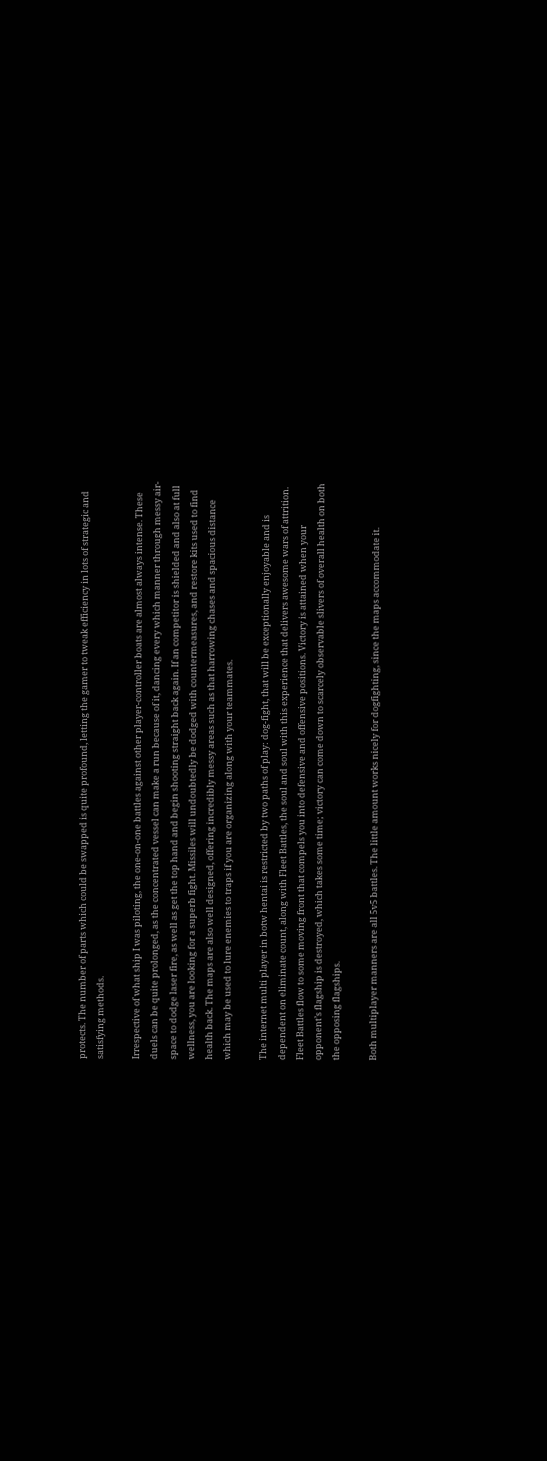protects. The number of parts which could be swapped is quite profound, letting the gamer to tweak efficiency in lots of strategic and satisfying methods.

Irrespective of what ship I was piloting, the one-on-one battles against other player-controller boats are almost always intense. These duels can be quite prolonged, as the concentrated vessel can make a run because of it, dancing every which manner through messy air-space to dodge laser fire, as well as get the top hand and begin shooting straight back again. If an competitor is shielded and also at full wellness, you are looking for a superb fight. Missiles will undoubtedly be dodged with countermeasures, and restore kits used to find health back. The maps are also well designed, offering incredibly messy areas such as that harrowing chases and spacious distance which may be used to lure enemies to traps if you are organizing along with your teammates.

The internet multi player in botw hentai is restricted by two paths of play: dog-fight, that will be exceptionally enjoyable and is dependent on eliminate count, along with Fleet Battles, the soul and soul with this experience that delivers awesome wars of attrition. Fleet Battles flow to some moving front that compels you into defensive and offensive positions. Victory is attained when your opponent’s flagship is destroyed, which takes some time; victory can come down to scarcely observable slivers of overall health on both the opposing flagships.

Both multiplayer manners are all 5v5 battles. The little amount works nicely for dogfighting, since the maps accommodate it.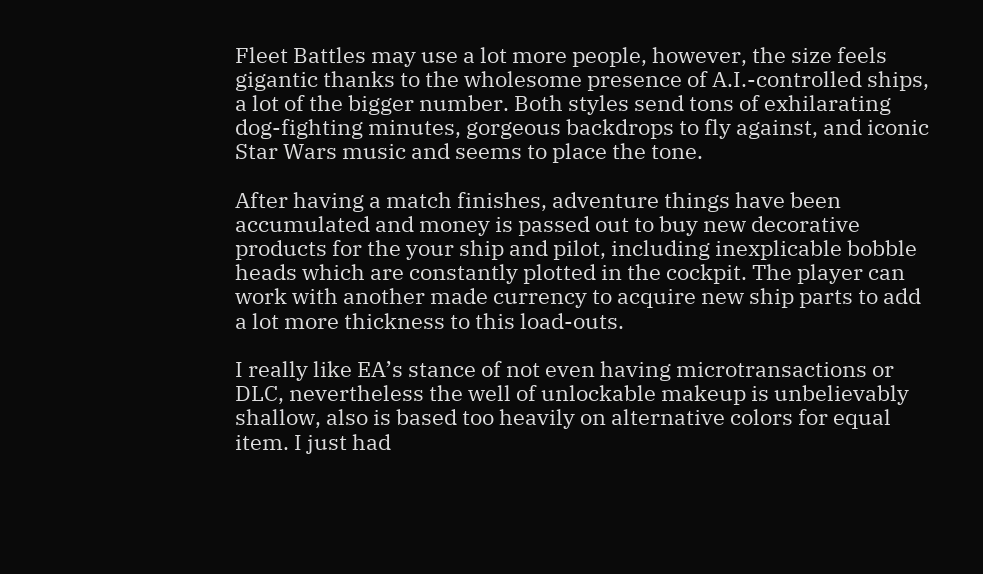Fleet Battles may use a lot more people, however, the size feels gigantic thanks to the wholesome presence of A.I.-controlled ships, a lot of the bigger number. Both styles send tons of exhilarating dog-fighting minutes, gorgeous backdrops to fly against, and iconic Star Wars music and seems to place the tone.

After having a match finishes, adventure things have been accumulated and money is passed out to buy new decorative products for the your ship and pilot, including inexplicable bobble heads which are constantly plotted in the cockpit. The player can work with another made currency to acquire new ship parts to add a lot more thickness to this load-outs.

I really like EA’s stance of not even having microtransactions or DLC, nevertheless the well of unlockable makeup is unbelievably shallow, also is based too heavily on alternative colors for equal item. I just had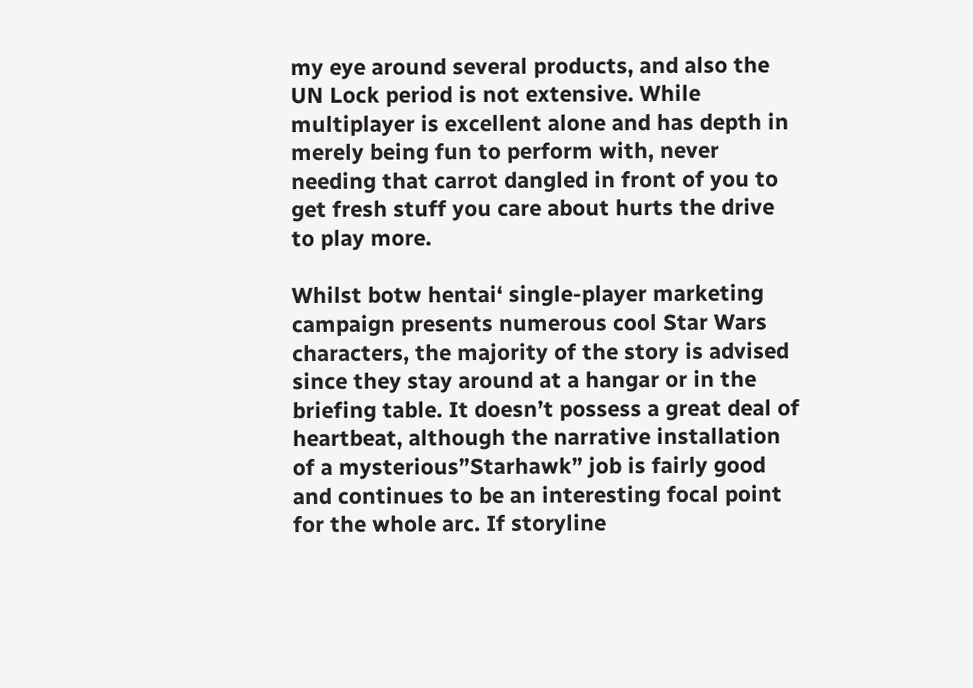my eye around several products, and also the UN Lock period is not extensive. While multiplayer is excellent alone and has depth in merely being fun to perform with, never needing that carrot dangled in front of you to get fresh stuff you care about hurts the drive to play more.

Whilst botw hentai‘ single-player marketing campaign presents numerous cool Star Wars characters, the majority of the story is advised since they stay around at a hangar or in the briefing table. It doesn’t possess a great deal of heartbeat, although the narrative installation of a mysterious”Starhawk” job is fairly good and continues to be an interesting focal point for the whole arc. If storyline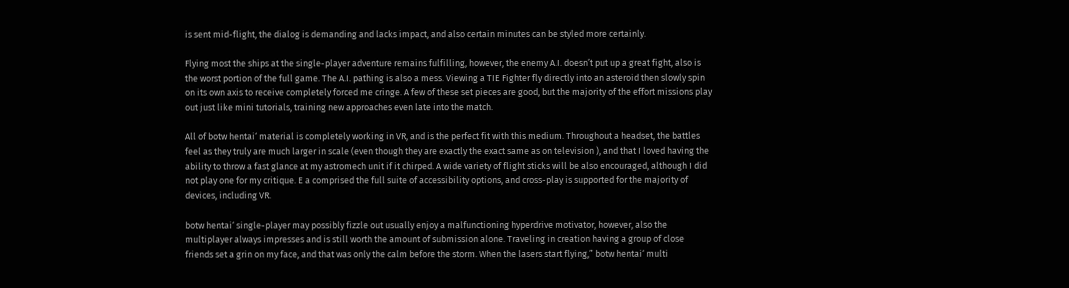is sent mid-flight, the dialog is demanding and lacks impact, and also certain minutes can be styled more certainly.

Flying most the ships at the single-player adventure remains fulfilling, however, the enemy A.I. doesn’t put up a great fight, also is the worst portion of the full game. The A.I. pathing is also a mess. Viewing a TIE Fighter fly directly into an asteroid then slowly spin on its own axis to receive completely forced me cringe. A few of these set pieces are good, but the majority of the effort missions play out just like mini tutorials, training new approaches even late into the match.

All of botw hentai‘ material is completely working in VR, and is the perfect fit with this medium. Throughout a headset, the battles feel as they truly are much larger in scale (even though they are exactly the exact same as on television ), and that I loved having the ability to throw a fast glance at my astromech unit if it chirped. A wide variety of flight sticks will be also encouraged, although I did not play one for my critique. E a comprised the full suite of accessibility options, and cross-play is supported for the majority of devices, including VR.

botw hentai‘ single-player may possibly fizzle out usually enjoy a malfunctioning hyperdrive motivator, however, also the multiplayer always impresses and is still worth the amount of submission alone. Traveling in creation having a group of close friends set a grin on my face, and that was only the calm before the storm. When the lasers start flying,” botw hentai‘ multi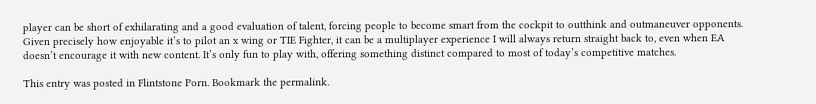player can be short of exhilarating and a good evaluation of talent, forcing people to become smart from the cockpit to outthink and outmaneuver opponents. Given precisely how enjoyable it’s to pilot an x wing or TIE Fighter, it can be a multiplayer experience I will always return straight back to, even when EA doesn’t encourage it with new content. It’s only fun to play with, offering something distinct compared to most of today’s competitive matches.

This entry was posted in Flintstone Porn. Bookmark the permalink.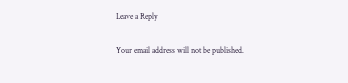Leave a Reply

Your email address will not be published.